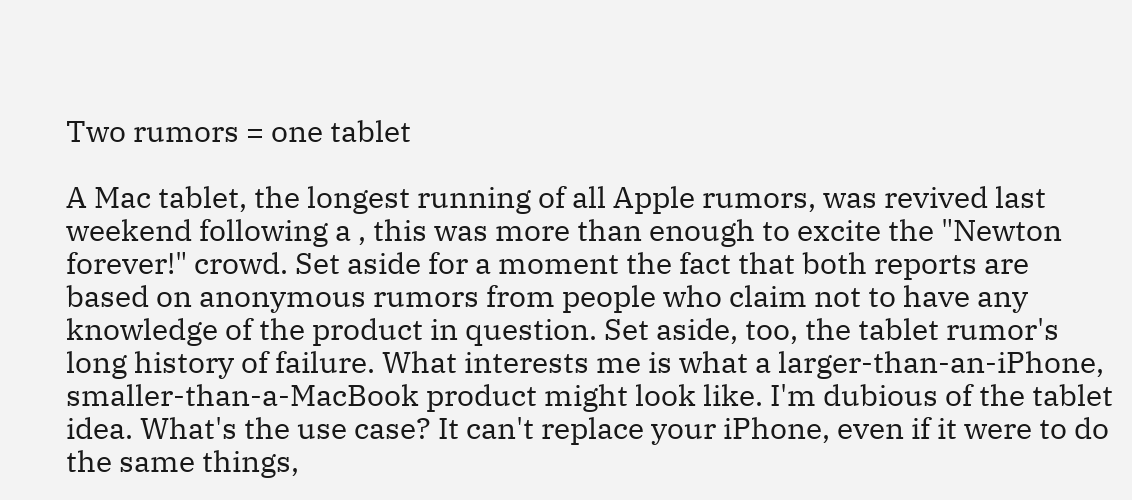Two rumors = one tablet

A Mac tablet, the longest running of all Apple rumors, was revived last weekend following a , this was more than enough to excite the "Newton forever!" crowd. Set aside for a moment the fact that both reports are based on anonymous rumors from people who claim not to have any knowledge of the product in question. Set aside, too, the tablet rumor's long history of failure. What interests me is what a larger-than-an-iPhone, smaller-than-a-MacBook product might look like. I'm dubious of the tablet idea. What's the use case? It can't replace your iPhone, even if it were to do the same things,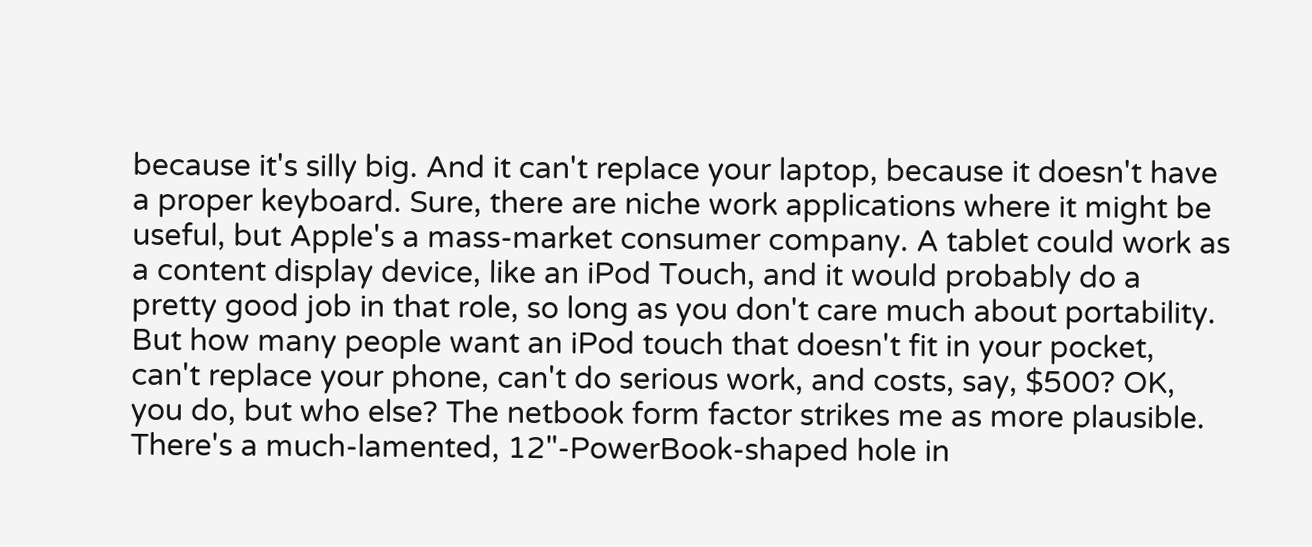because it's silly big. And it can't replace your laptop, because it doesn't have a proper keyboard. Sure, there are niche work applications where it might be useful, but Apple's a mass-market consumer company. A tablet could work as a content display device, like an iPod Touch, and it would probably do a pretty good job in that role, so long as you don't care much about portability. But how many people want an iPod touch that doesn't fit in your pocket, can't replace your phone, can't do serious work, and costs, say, $500? OK, you do, but who else? The netbook form factor strikes me as more plausible. There's a much-lamented, 12"-PowerBook-shaped hole in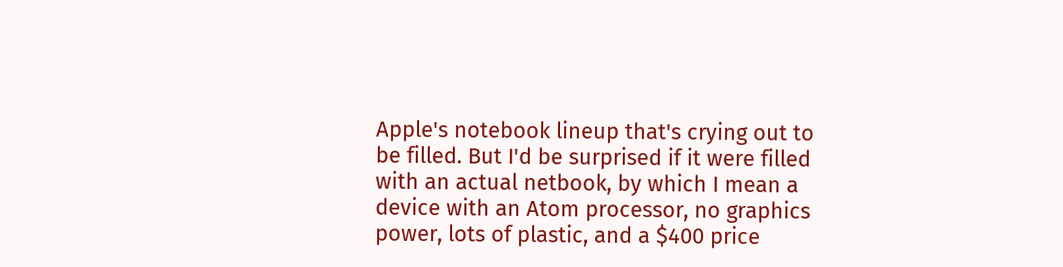Apple's notebook lineup that's crying out to be filled. But I'd be surprised if it were filled with an actual netbook, by which I mean a device with an Atom processor, no graphics power, lots of plastic, and a $400 price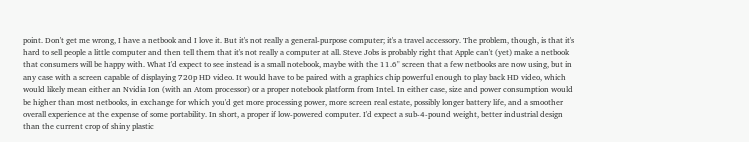point. Don't get me wrong, I have a netbook and I love it. But it's not really a general-purpose computer; it's a travel accessory. The problem, though, is that it's hard to sell people a little computer and then tell them that it's not really a computer at all. Steve Jobs is probably right that Apple can't (yet) make a netbook that consumers will be happy with. What I'd expect to see instead is a small notebook, maybe with the 11.6" screen that a few netbooks are now using, but in any case with a screen capable of displaying 720p HD video. It would have to be paired with a graphics chip powerful enough to play back HD video, which would likely mean either an Nvidia Ion (with an Atom processor) or a proper notebook platform from Intel. In either case, size and power consumption would be higher than most netbooks, in exchange for which you'd get more processing power, more screen real estate, possibly longer battery life, and a smoother overall experience at the expense of some portability. In short, a proper if low-powered computer. I'd expect a sub-4-pound weight, better industrial design than the current crop of shiny plastic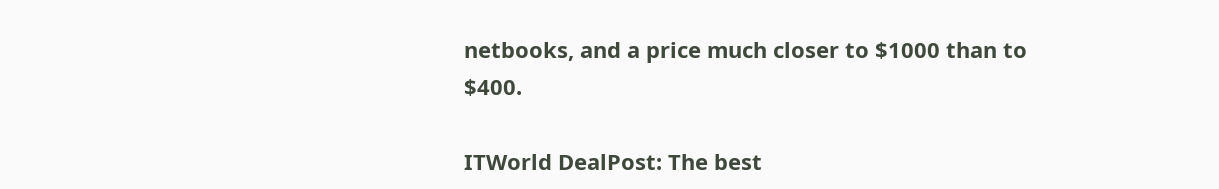netbooks, and a price much closer to $1000 than to $400.

ITWorld DealPost: The best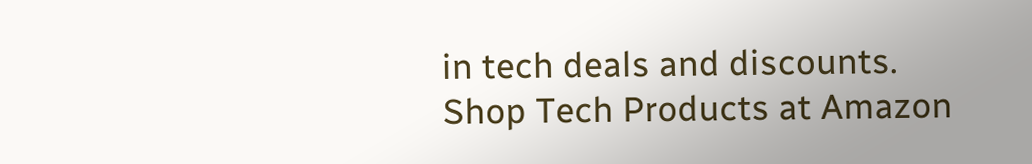in tech deals and discounts.
Shop Tech Products at Amazon